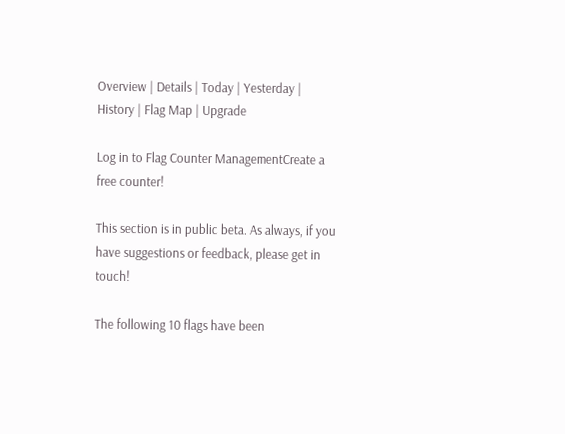Overview | Details | Today | Yesterday | History | Flag Map | Upgrade

Log in to Flag Counter ManagementCreate a free counter!

This section is in public beta. As always, if you have suggestions or feedback, please get in touch!

The following 10 flags have been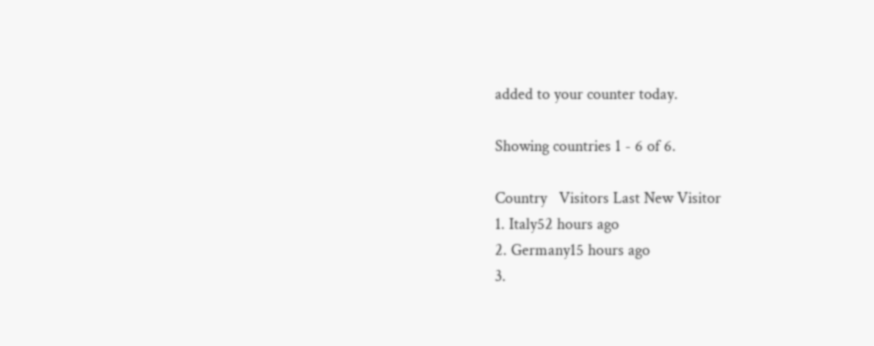added to your counter today.

Showing countries 1 - 6 of 6.

Country   Visitors Last New Visitor
1. Italy52 hours ago
2. Germany15 hours ago
3.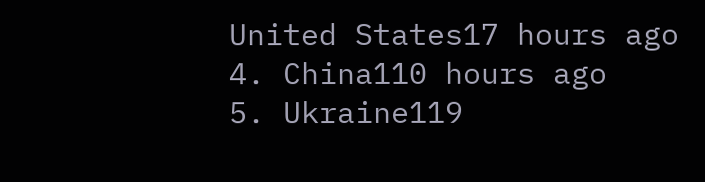United States17 hours ago
4. China110 hours ago
5. Ukraine119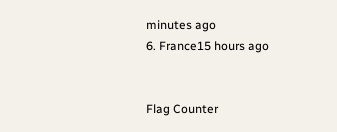minutes ago
6. France15 hours ago


Flag Counter